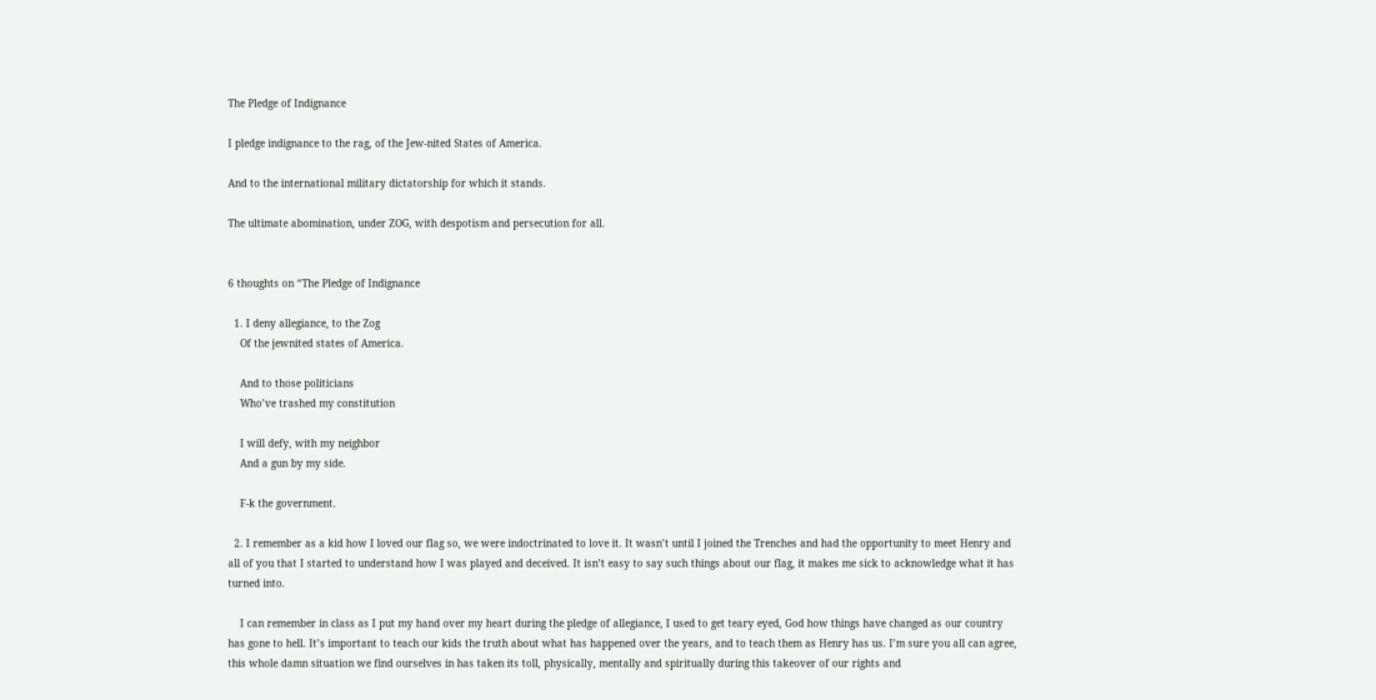The Pledge of Indignance

I pledge indignance to the rag, of the Jew-nited States of America.

And to the international military dictatorship for which it stands.

The ultimate abomination, under ZOG, with despotism and persecution for all.


6 thoughts on “The Pledge of Indignance

  1. I deny allegiance, to the Zog
    Of the jewnited states of America.

    And to those politicians
    Who’ve trashed my constitution

    I will defy, with my neighbor
    And a gun by my side.

    F-k the government.

  2. I remember as a kid how I loved our flag so, we were indoctrinated to love it. It wasn’t until I joined the Trenches and had the opportunity to meet Henry and all of you that I started to understand how I was played and deceived. It isn’t easy to say such things about our flag, it makes me sick to acknowledge what it has turned into.

    I can remember in class as I put my hand over my heart during the pledge of allegiance, I used to get teary eyed, God how things have changed as our country has gone to hell. It’s important to teach our kids the truth about what has happened over the years, and to teach them as Henry has us. I’m sure you all can agree, this whole damn situation we find ourselves in has taken its toll, physically, mentally and spiritually during this takeover of our rights and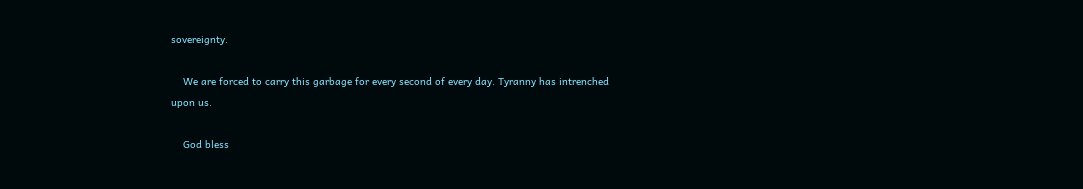sovereignty.

    We are forced to carry this garbage for every second of every day. Tyranny has intrenched upon us.

    God bless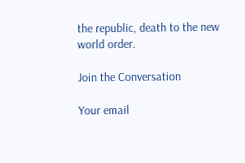the republic, death to the new world order.

Join the Conversation

Your email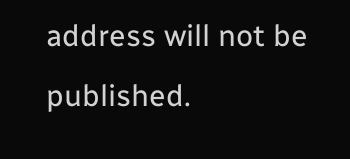address will not be published.